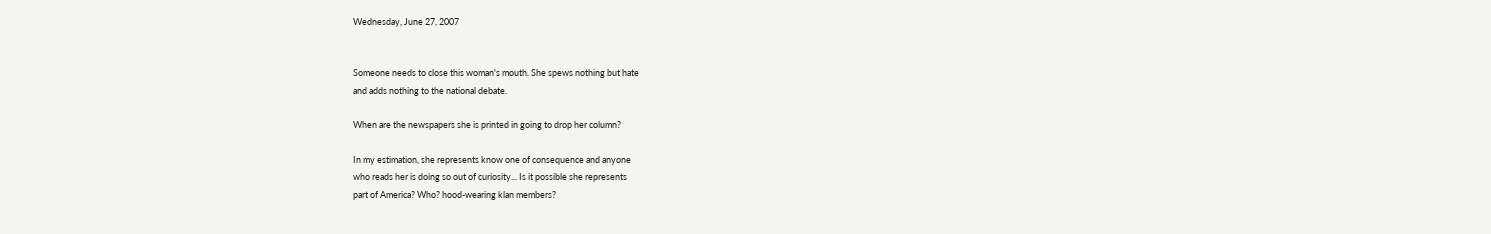Wednesday, June 27, 2007


Someone needs to close this woman's mouth. She spews nothing but hate
and adds nothing to the national debate.

When are the newspapers she is printed in going to drop her column?

In my estimation, she represents know one of consequence and anyone
who reads her is doing so out of curiosity... Is it possible she represents
part of America? Who? hood-wearing klan members?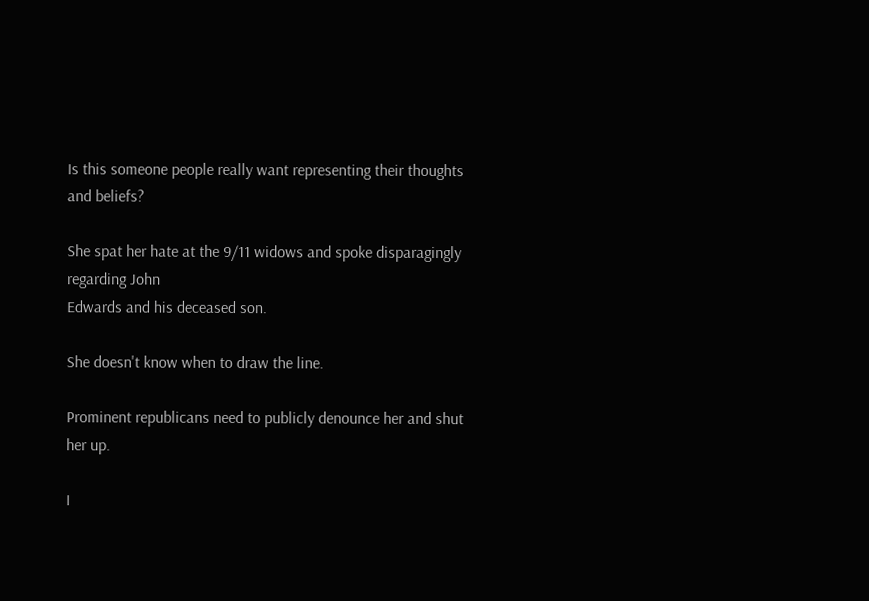Is this someone people really want representing their thoughts and beliefs?

She spat her hate at the 9/11 widows and spoke disparagingly regarding John
Edwards and his deceased son.

She doesn't know when to draw the line.

Prominent republicans need to publicly denounce her and shut her up.

I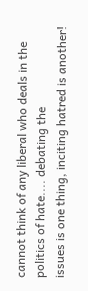cannot think of any liberal who deals in the politics of hate.... debating the
issues is one thing, inciting hatred is another!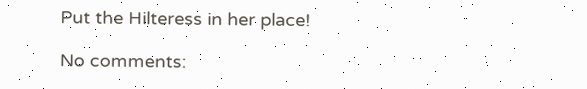Put the Hilteress in her place!

No comments: